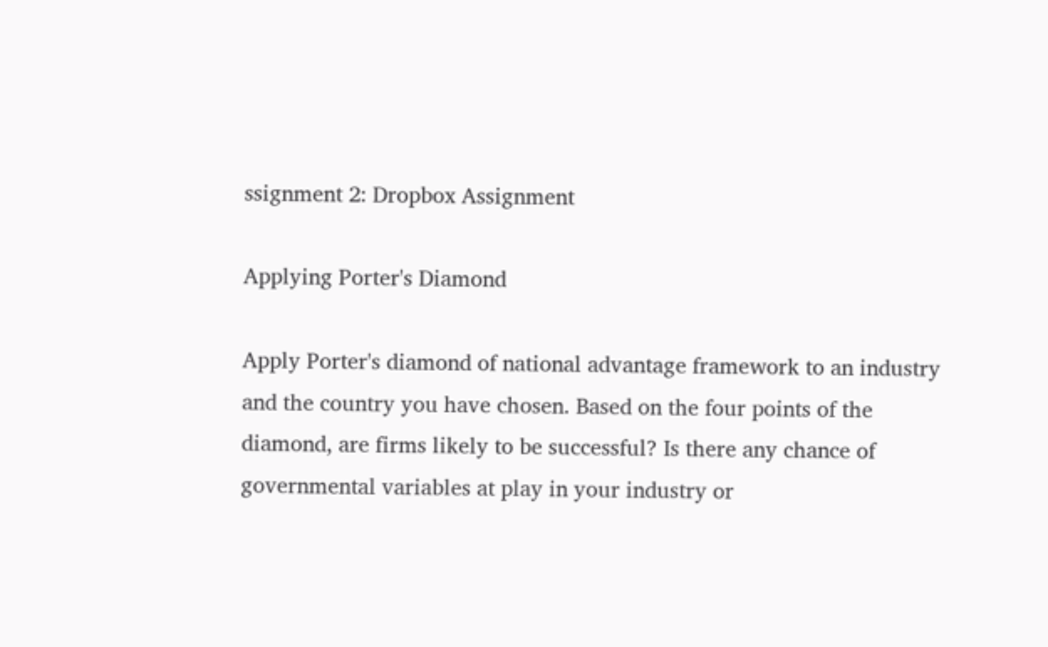ssignment 2: Dropbox Assignment

Applying Porter's Diamond

Apply Porter's diamond of national advantage framework to an industry and the country you have chosen. Based on the four points of the diamond, are firms likely to be successful? Is there any chance of governmental variables at play in your industry or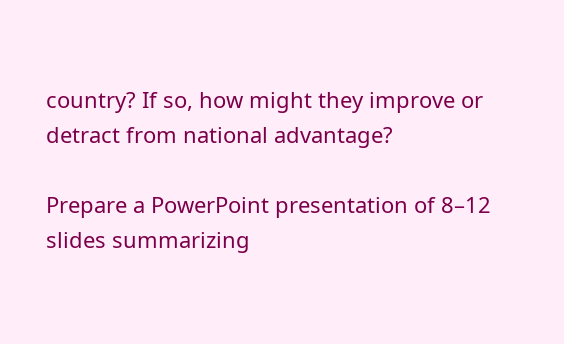country? If so, how might they improve or detract from national advantage?

Prepare a PowerPoint presentation of 8–12 slides summarizing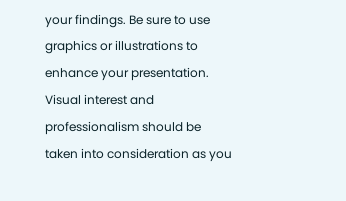your findings. Be sure to use graphics or illustrations to enhance your presentation. Visual interest and professionalism should be taken into consideration as you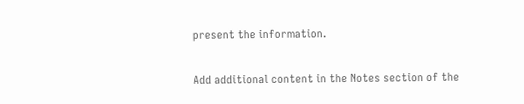present the information.

Add additional content in the Notes section of the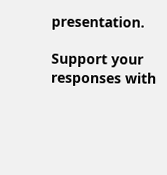presentation.

Support your responses with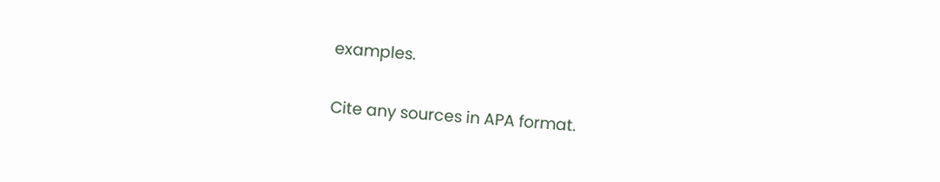examples.

Cite any sources in APA format.